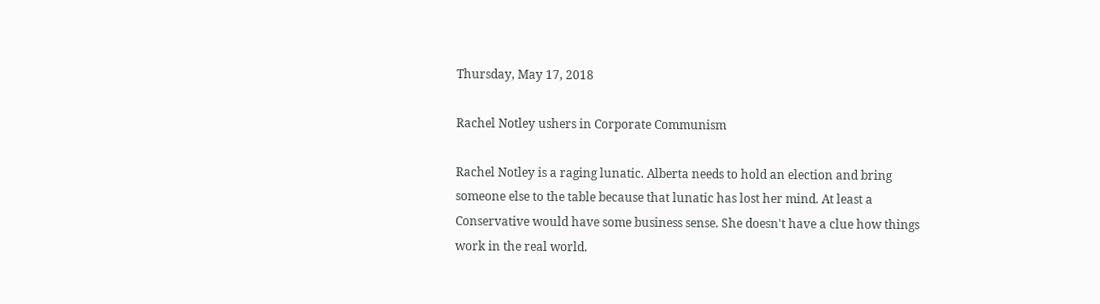Thursday, May 17, 2018

Rachel Notley ushers in Corporate Communism

Rachel Notley is a raging lunatic. Alberta needs to hold an election and bring someone else to the table because that lunatic has lost her mind. At least a Conservative would have some business sense. She doesn't have a clue how things work in the real world.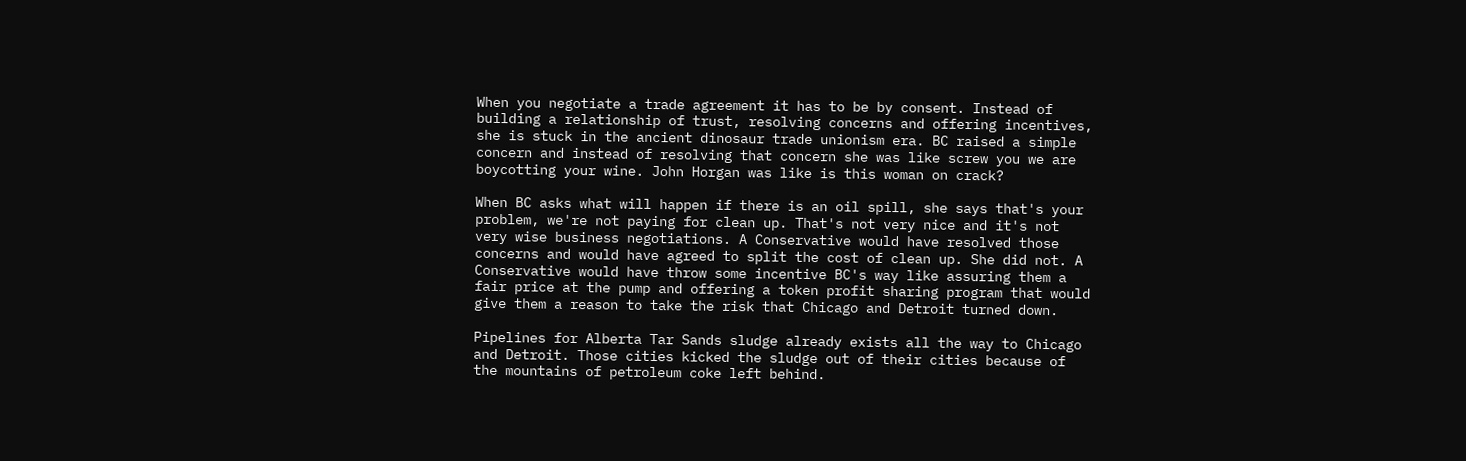When you negotiate a trade agreement it has to be by consent. Instead of building a relationship of trust, resolving concerns and offering incentives, she is stuck in the ancient dinosaur trade unionism era. BC raised a simple concern and instead of resolving that concern she was like screw you we are boycotting your wine. John Horgan was like is this woman on crack?

When BC asks what will happen if there is an oil spill, she says that's your problem, we're not paying for clean up. That's not very nice and it's not very wise business negotiations. A Conservative would have resolved those concerns and would have agreed to split the cost of clean up. She did not. A Conservative would have throw some incentive BC's way like assuring them a fair price at the pump and offering a token profit sharing program that would give them a reason to take the risk that Chicago and Detroit turned down.

Pipelines for Alberta Tar Sands sludge already exists all the way to Chicago and Detroit. Those cities kicked the sludge out of their cities because of the mountains of petroleum coke left behind.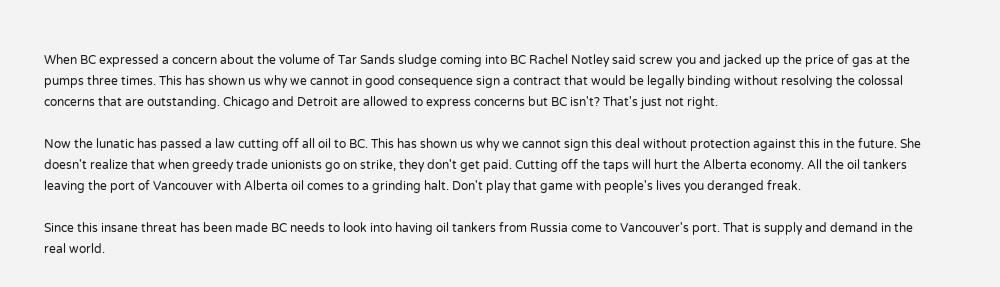When BC expressed a concern about the volume of Tar Sands sludge coming into BC Rachel Notley said screw you and jacked up the price of gas at the pumps three times. This has shown us why we cannot in good consequence sign a contract that would be legally binding without resolving the colossal concerns that are outstanding. Chicago and Detroit are allowed to express concerns but BC isn't? That's just not right.

Now the lunatic has passed a law cutting off all oil to BC. This has shown us why we cannot sign this deal without protection against this in the future. She doesn't realize that when greedy trade unionists go on strike, they don't get paid. Cutting off the taps will hurt the Alberta economy. All the oil tankers leaving the port of Vancouver with Alberta oil comes to a grinding halt. Don't play that game with people's lives you deranged freak.

Since this insane threat has been made BC needs to look into having oil tankers from Russia come to Vancouver's port. That is supply and demand in the real world.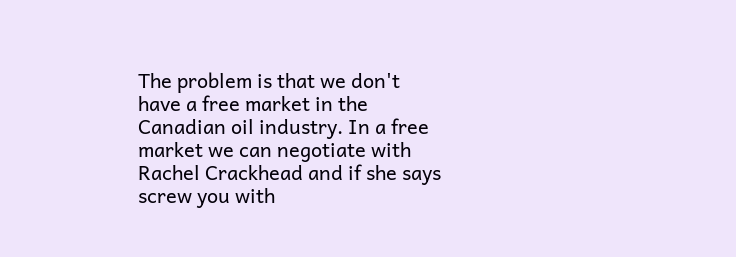The problem is that we don't have a free market in the Canadian oil industry. In a free market we can negotiate with Rachel Crackhead and if she says screw you with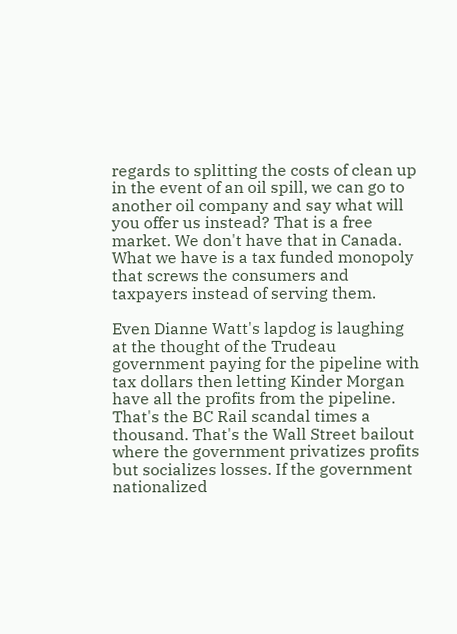regards to splitting the costs of clean up in the event of an oil spill, we can go to another oil company and say what will you offer us instead? That is a free market. We don't have that in Canada. What we have is a tax funded monopoly that screws the consumers and taxpayers instead of serving them.

Even Dianne Watt's lapdog is laughing at the thought of the Trudeau government paying for the pipeline with tax dollars then letting Kinder Morgan have all the profits from the pipeline. That's the BC Rail scandal times a thousand. That's the Wall Street bailout where the government privatizes profits but socializes losses. If the government nationalized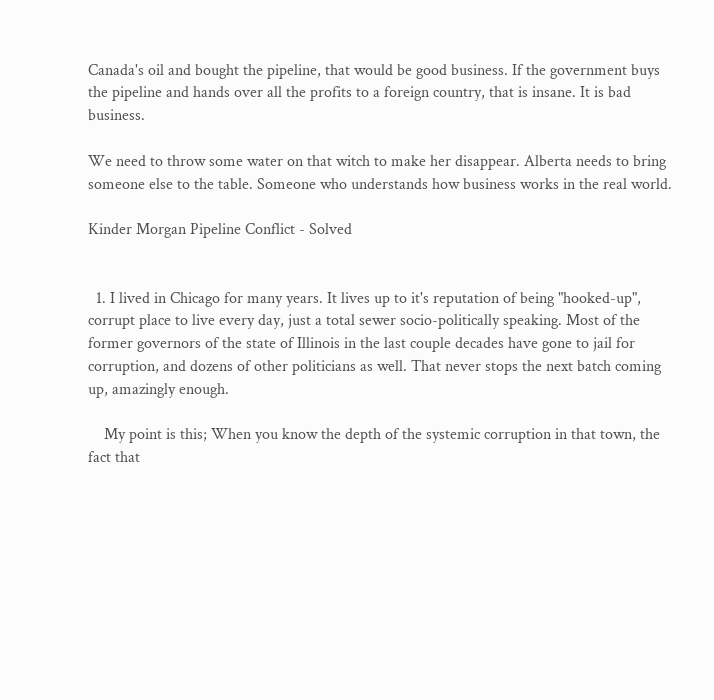Canada's oil and bought the pipeline, that would be good business. If the government buys the pipeline and hands over all the profits to a foreign country, that is insane. It is bad business.

We need to throw some water on that witch to make her disappear. Alberta needs to bring someone else to the table. Someone who understands how business works in the real world.

Kinder Morgan Pipeline Conflict - Solved


  1. I lived in Chicago for many years. It lives up to it's reputation of being "hooked-up", corrupt place to live every day, just a total sewer socio-politically speaking. Most of the former governors of the state of Illinois in the last couple decades have gone to jail for corruption, and dozens of other politicians as well. That never stops the next batch coming up, amazingly enough.

    My point is this; When you know the depth of the systemic corruption in that town, the fact that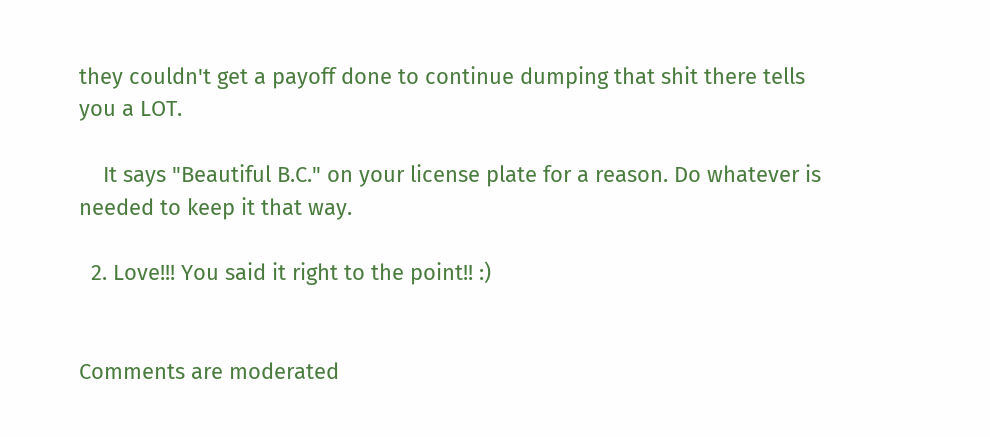they couldn't get a payoff done to continue dumping that shit there tells you a LOT.

    It says "Beautiful B.C." on your license plate for a reason. Do whatever is needed to keep it that way.

  2. Love!!! You said it right to the point!! :)


Comments are moderated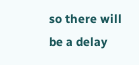so there will be a delay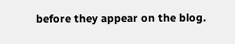before they appear on the blog.